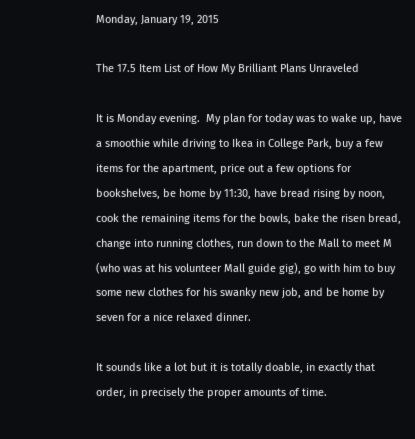Monday, January 19, 2015

The 17.5 Item List of How My Brilliant Plans Unraveled

It is Monday evening.  My plan for today was to wake up, have a smoothie while driving to Ikea in College Park, buy a few items for the apartment, price out a few options for bookshelves, be home by 11:30, have bread rising by noon, cook the remaining items for the bowls, bake the risen bread, change into running clothes, run down to the Mall to meet M (who was at his volunteer Mall guide gig), go with him to buy some new clothes for his swanky new job, and be home by seven for a nice relaxed dinner.

It sounds like a lot but it is totally doable, in exactly that order, in precisely the proper amounts of time.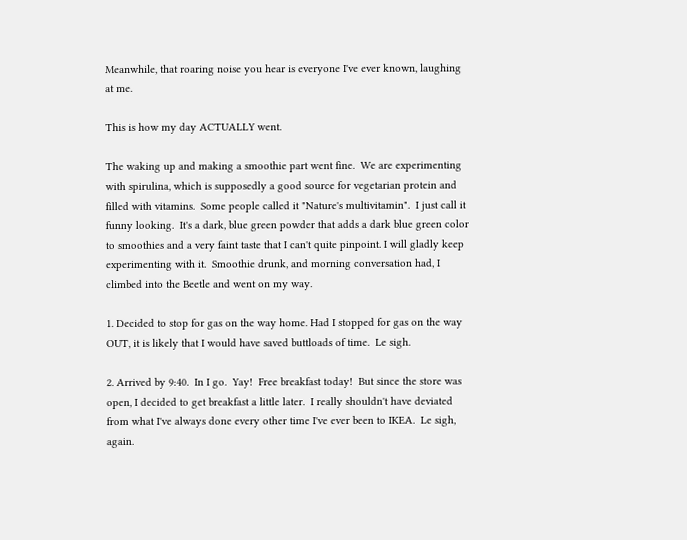Meanwhile, that roaring noise you hear is everyone I've ever known, laughing at me.

This is how my day ACTUALLY went.

The waking up and making a smoothie part went fine.  We are experimenting with spirulina, which is supposedly a good source for vegetarian protein and filled with vitamins.  Some people called it "Nature's multivitamin".  I just call it funny looking.  It's a dark, blue green powder that adds a dark blue green color to smoothies and a very faint taste that I can't quite pinpoint. I will gladly keep experimenting with it.  Smoothie drunk, and morning conversation had, I climbed into the Beetle and went on my way.

1. Decided to stop for gas on the way home. Had I stopped for gas on the way OUT, it is likely that I would have saved buttloads of time.  Le sigh.

2. Arrived by 9:40.  In I go.  Yay!  Free breakfast today!  But since the store was open, I decided to get breakfast a little later.  I really shouldn't have deviated from what I've always done every other time I've ever been to IKEA.  Le sigh, again.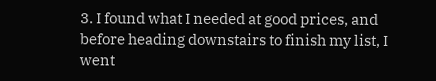3. I found what I needed at good prices, and before heading downstairs to finish my list, I went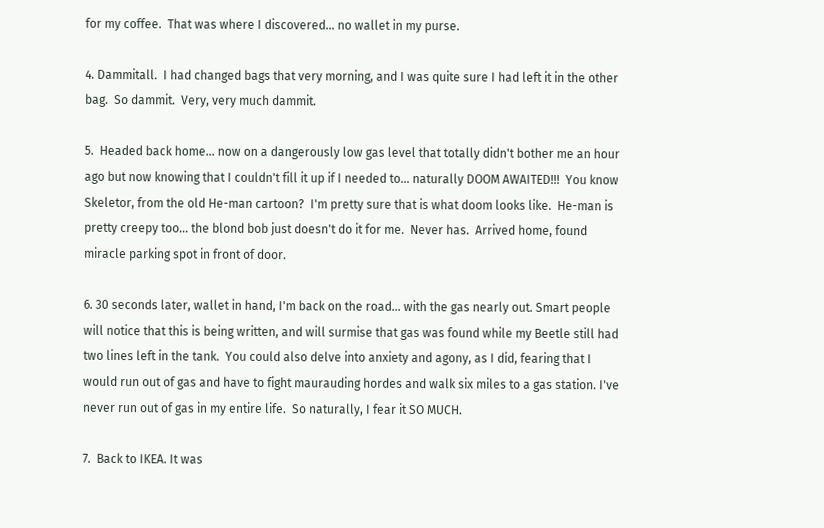for my coffee.  That was where I discovered... no wallet in my purse.

4. Dammitall.  I had changed bags that very morning, and I was quite sure I had left it in the other bag.  So dammit.  Very, very much dammit.

5.  Headed back home... now on a dangerously low gas level that totally didn't bother me an hour ago but now knowing that I couldn't fill it up if I needed to... naturally DOOM AWAITED!!!  You know Skeletor, from the old He-man cartoon?  I'm pretty sure that is what doom looks like.  He-man is pretty creepy too... the blond bob just doesn't do it for me.  Never has.  Arrived home, found miracle parking spot in front of door.

6. 30 seconds later, wallet in hand, I'm back on the road... with the gas nearly out. Smart people will notice that this is being written, and will surmise that gas was found while my Beetle still had two lines left in the tank.  You could also delve into anxiety and agony, as I did, fearing that I would run out of gas and have to fight maurauding hordes and walk six miles to a gas station. I've never run out of gas in my entire life.  So naturally, I fear it SO MUCH.

7.  Back to IKEA. It was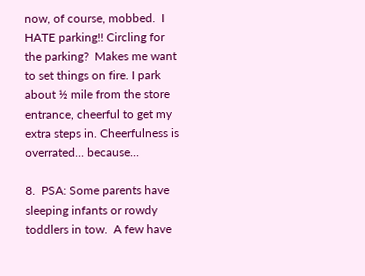now, of course, mobbed.  I HATE parking!! Circling for the parking?  Makes me want to set things on fire. I park about ½ mile from the store entrance, cheerful to get my extra steps in. Cheerfulness is overrated... because...

8.  PSA: Some parents have sleeping infants or rowdy toddlers in tow.  A few have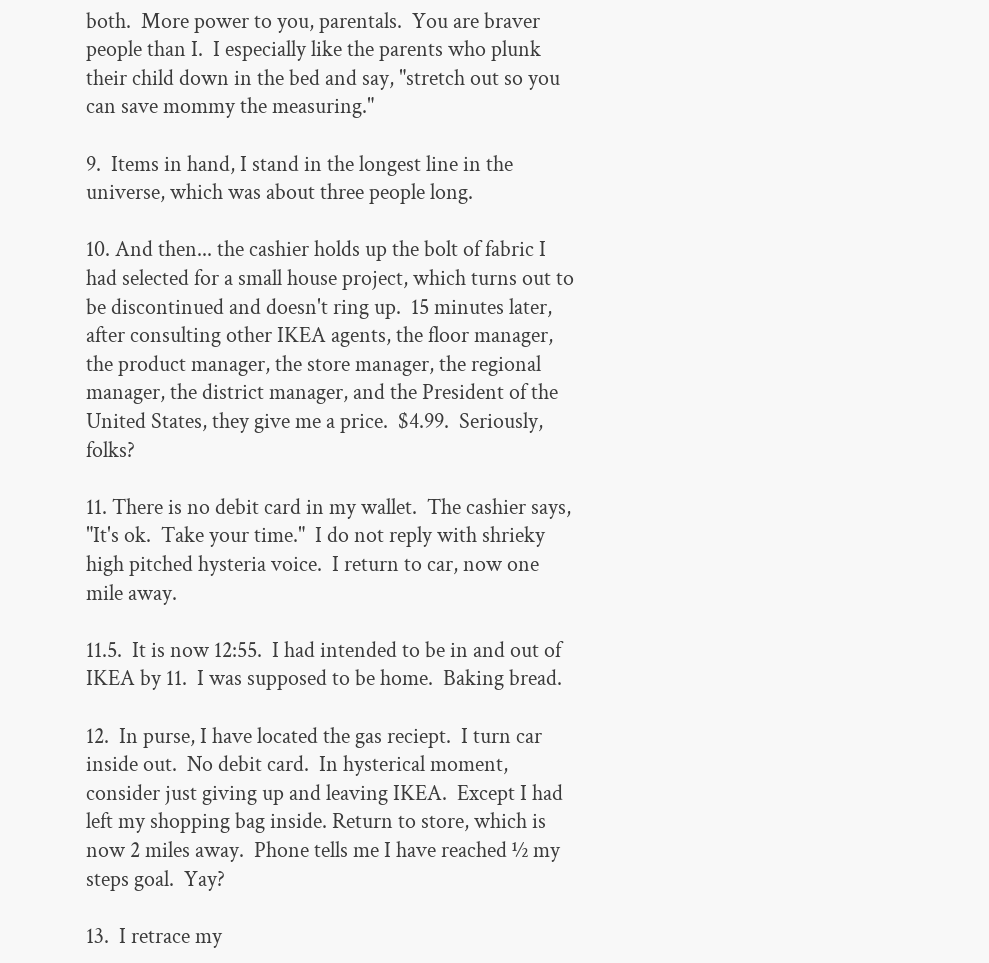both.  More power to you, parentals.  You are braver people than I.  I especially like the parents who plunk their child down in the bed and say, "stretch out so you can save mommy the measuring."

9.  Items in hand, I stand in the longest line in the universe, which was about three people long.

10. And then... the cashier holds up the bolt of fabric I had selected for a small house project, which turns out to be discontinued and doesn't ring up.  15 minutes later, after consulting other IKEA agents, the floor manager, the product manager, the store manager, the regional manager, the district manager, and the President of the United States, they give me a price.  $4.99.  Seriously, folks?

11. There is no debit card in my wallet.  The cashier says, "It's ok.  Take your time."  I do not reply with shrieky high pitched hysteria voice.  I return to car, now one mile away.

11.5.  It is now 12:55.  I had intended to be in and out of IKEA by 11.  I was supposed to be home.  Baking bread.

12.  In purse, I have located the gas reciept.  I turn car inside out.  No debit card.  In hysterical moment, consider just giving up and leaving IKEA.  Except I had left my shopping bag inside. Return to store, which is now 2 miles away.  Phone tells me I have reached ½ my steps goal.  Yay?

13.  I retrace my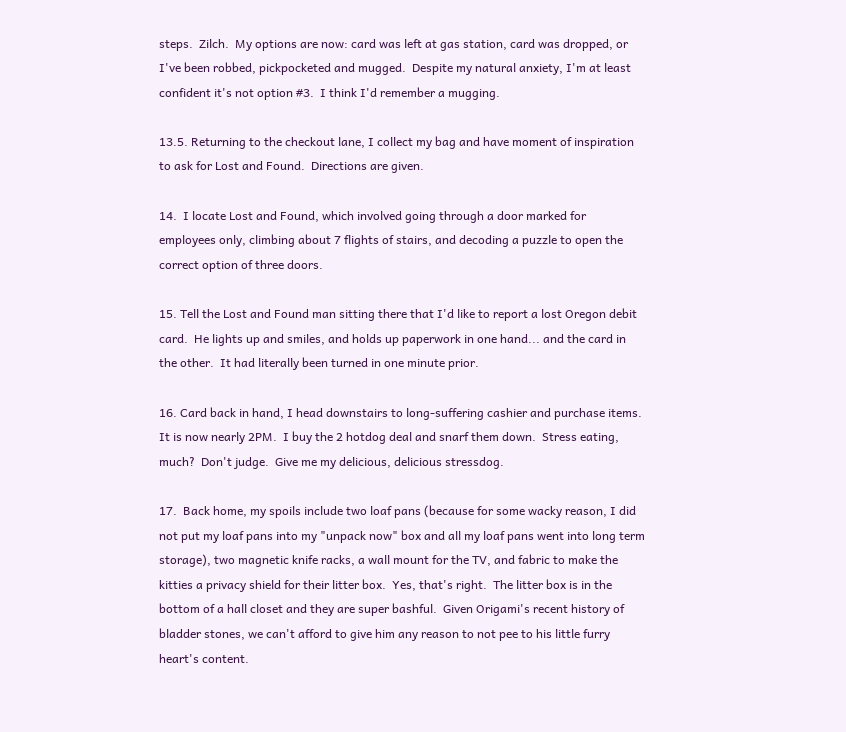steps.  Zilch.  My options are now: card was left at gas station, card was dropped, or I've been robbed, pickpocketed and mugged.  Despite my natural anxiety, I'm at least confident it's not option #3.  I think I'd remember a mugging.

13.5. Returning to the checkout lane, I collect my bag and have moment of inspiration to ask for Lost and Found.  Directions are given.

14.  I locate Lost and Found, which involved going through a door marked for employees only, climbing about 7 flights of stairs, and decoding a puzzle to open the correct option of three doors.

15. Tell the Lost and Found man sitting there that I'd like to report a lost Oregon debit card.  He lights up and smiles, and holds up paperwork in one hand... and the card in the other.  It had literally been turned in one minute prior.

16. Card back in hand, I head downstairs to long-suffering cashier and purchase items.  It is now nearly 2PM.  I buy the 2 hotdog deal and snarf them down.  Stress eating, much?  Don't judge.  Give me my delicious, delicious stressdog.

17.  Back home, my spoils include two loaf pans (because for some wacky reason, I did not put my loaf pans into my "unpack now" box and all my loaf pans went into long term storage), two magnetic knife racks, a wall mount for the TV, and fabric to make the kitties a privacy shield for their litter box.  Yes, that's right.  The litter box is in the bottom of a hall closet and they are super bashful.  Given Origami's recent history of bladder stones, we can't afford to give him any reason to not pee to his little furry heart's content.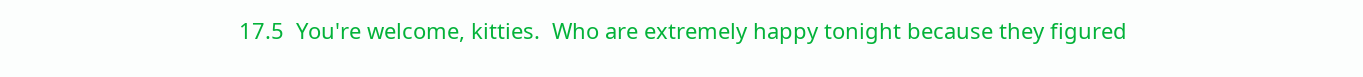17.5  You're welcome, kitties.  Who are extremely happy tonight because they figured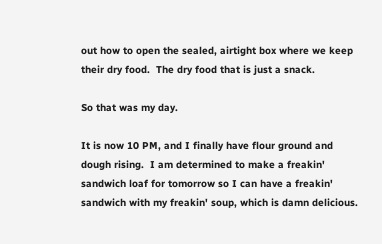out how to open the sealed, airtight box where we keep their dry food.  The dry food that is just a snack.

So that was my day.

It is now 10 PM, and I finally have flour ground and dough rising.  I am determined to make a freakin' sandwich loaf for tomorrow so I can have a freakin' sandwich with my freakin' soup, which is damn delicious.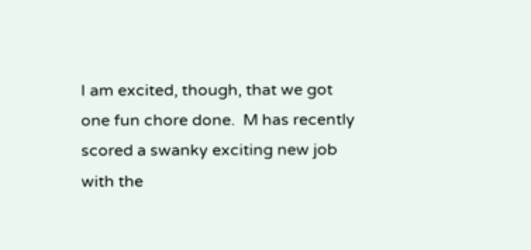I am excited, though, that we got one fun chore done.  M has recently scored a swanky exciting new job with the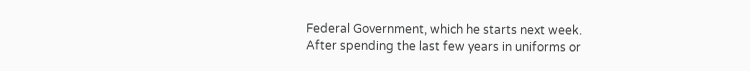Federal Government, which he starts next week.  After spending the last few years in uniforms or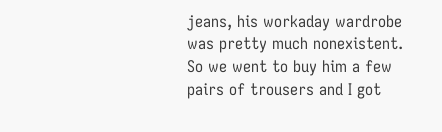jeans, his workaday wardrobe was pretty much nonexistent.  So we went to buy him a few pairs of trousers and I got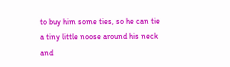to buy him some ties, so he can tie a tiny little noose around his neck and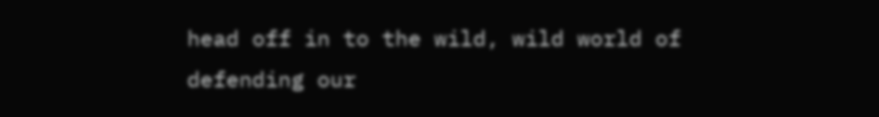head off in to the wild, wild world of defending our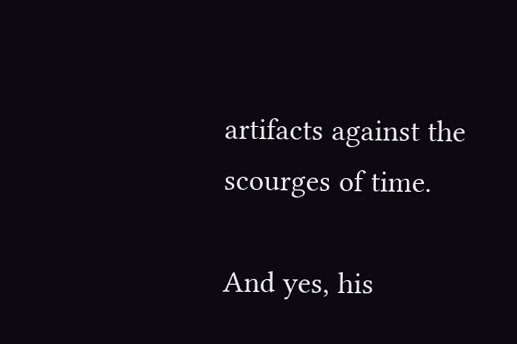artifacts against the scourges of time.

And yes, his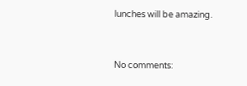lunches will be amazing.


No comments: